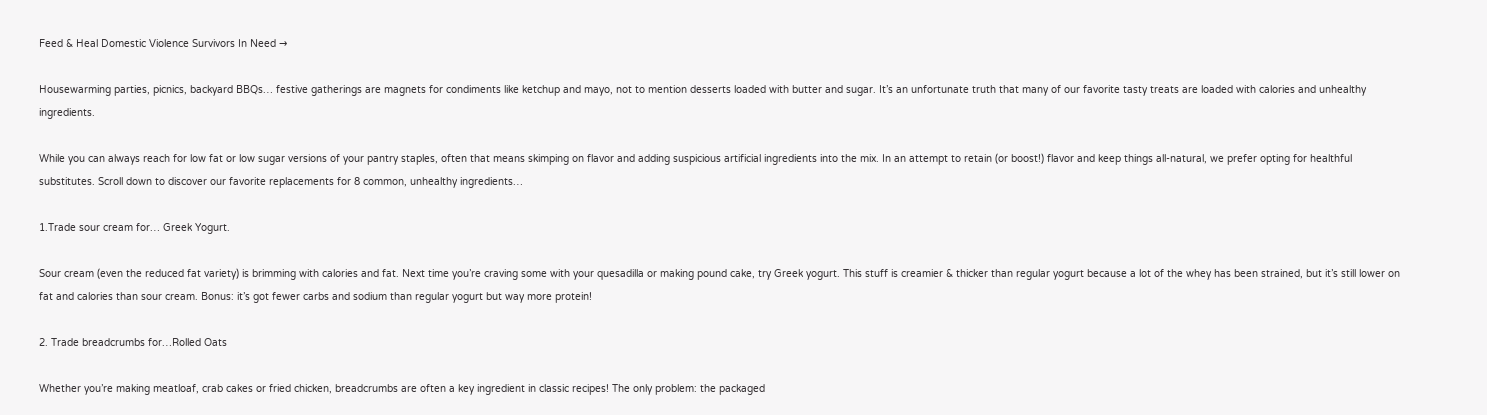Feed & Heal Domestic Violence Survivors In Need →

Housewarming parties, picnics, backyard BBQs… festive gatherings are magnets for condiments like ketchup and mayo, not to mention desserts loaded with butter and sugar. It’s an unfortunate truth that many of our favorite tasty treats are loaded with calories and unhealthy ingredients.

While you can always reach for low fat or low sugar versions of your pantry staples, often that means skimping on flavor and adding suspicious artificial ingredients into the mix. In an attempt to retain (or boost!) flavor and keep things all-natural, we prefer opting for healthful substitutes. Scroll down to discover our favorite replacements for 8 common, unhealthy ingredients…

1.Trade sour cream for… Greek Yogurt.

Sour cream (even the reduced fat variety) is brimming with calories and fat. Next time you’re craving some with your quesadilla or making pound cake, try Greek yogurt. This stuff is creamier & thicker than regular yogurt because a lot of the whey has been strained, but it’s still lower on fat and calories than sour cream. Bonus: it’s got fewer carbs and sodium than regular yogurt but way more protein!

2. Trade breadcrumbs for…Rolled Oats

Whether you’re making meatloaf, crab cakes or fried chicken, breadcrumbs are often a key ingredient in classic recipes! The only problem: the packaged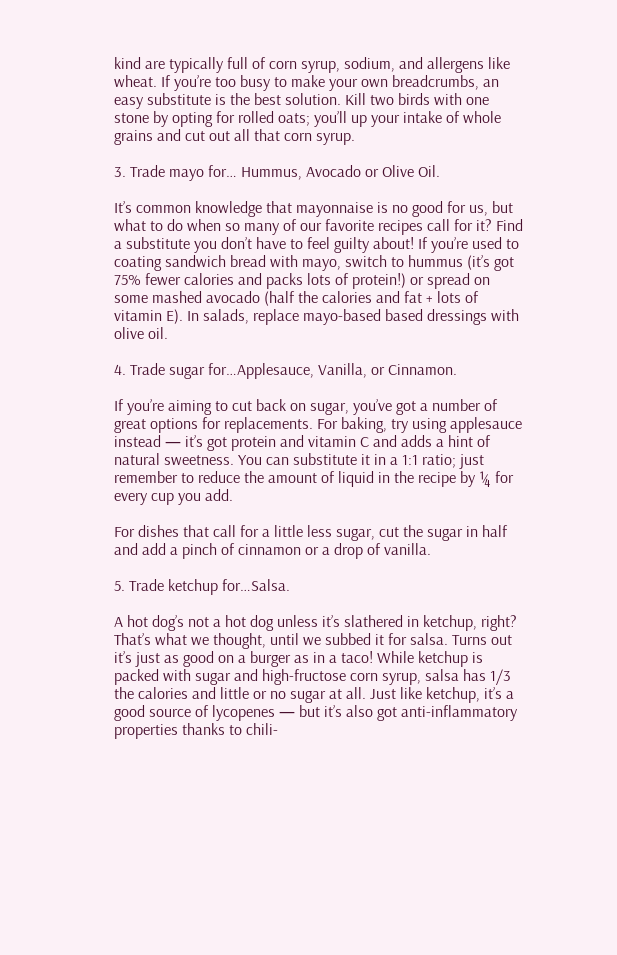kind are typically full of corn syrup, sodium, and allergens like wheat. If you’re too busy to make your own breadcrumbs, an easy substitute is the best solution. Kill two birds with one stone by opting for rolled oats; you’ll up your intake of whole grains and cut out all that corn syrup.

3. Trade mayo for… Hummus, Avocado or Olive Oil.

It’s common knowledge that mayonnaise is no good for us, but what to do when so many of our favorite recipes call for it? Find a substitute you don’t have to feel guilty about! If you’re used to coating sandwich bread with mayo, switch to hummus (it’s got 75% fewer calories and packs lots of protein!) or spread on some mashed avocado (half the calories and fat + lots of vitamin E). In salads, replace mayo-based based dressings with olive oil.

4. Trade sugar for…Applesauce, Vanilla, or Cinnamon.

If you’re aiming to cut back on sugar, you’ve got a number of great options for replacements. For baking, try using applesauce instead — it’s got protein and vitamin C and adds a hint of natural sweetness. You can substitute it in a 1:1 ratio; just remember to reduce the amount of liquid in the recipe by ¼ for every cup you add.

For dishes that call for a little less sugar, cut the sugar in half and add a pinch of cinnamon or a drop of vanilla.

5. Trade ketchup for…Salsa.

A hot dog’s not a hot dog unless it’s slathered in ketchup, right? That’s what we thought, until we subbed it for salsa. Turns out it’s just as good on a burger as in a taco! While ketchup is packed with sugar and high-fructose corn syrup, salsa has 1/3 the calories and little or no sugar at all. Just like ketchup, it’s a good source of lycopenes — but it’s also got anti-inflammatory properties thanks to chili-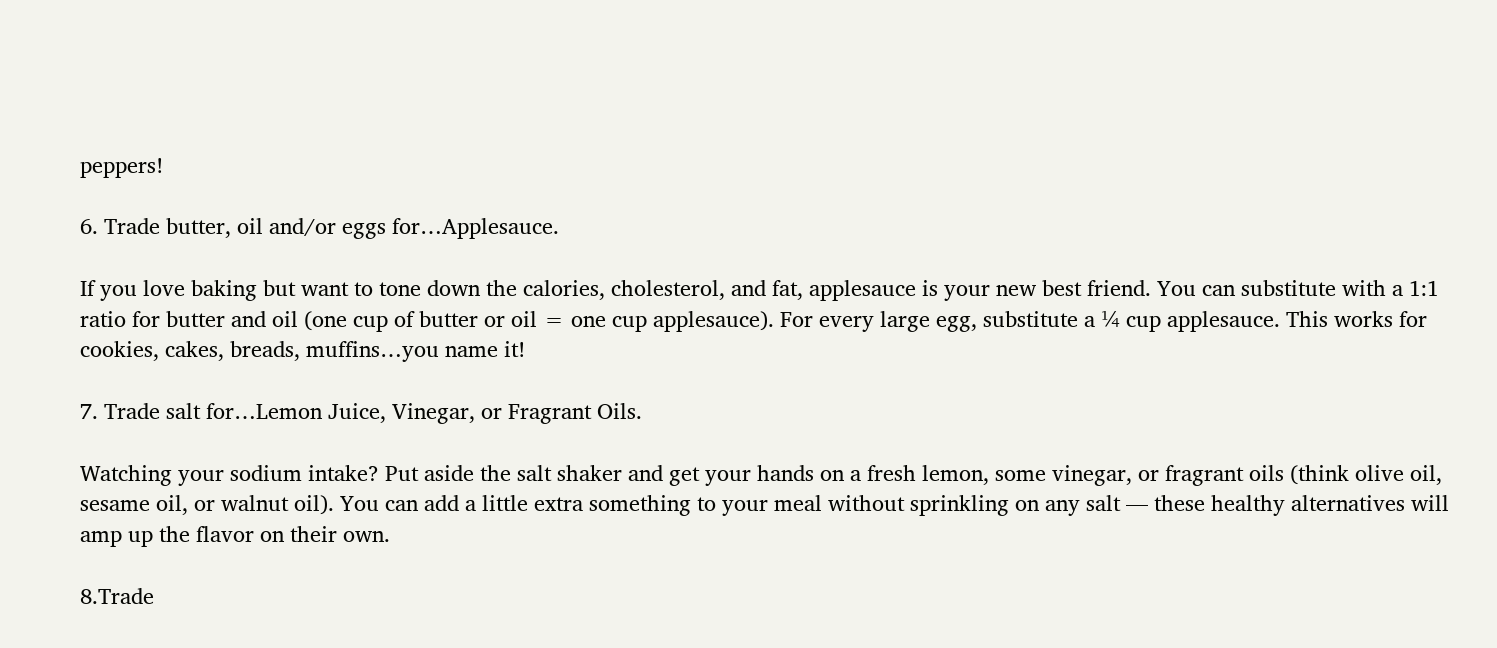peppers!

6. Trade butter, oil and/or eggs for…Applesauce.

If you love baking but want to tone down the calories, cholesterol, and fat, applesauce is your new best friend. You can substitute with a 1:1 ratio for butter and oil (one cup of butter or oil = one cup applesauce). For every large egg, substitute a ¼ cup applesauce. This works for cookies, cakes, breads, muffins…you name it!

7. Trade salt for…Lemon Juice, Vinegar, or Fragrant Oils.

Watching your sodium intake? Put aside the salt shaker and get your hands on a fresh lemon, some vinegar, or fragrant oils (think olive oil, sesame oil, or walnut oil). You can add a little extra something to your meal without sprinkling on any salt — these healthy alternatives will amp up the flavor on their own.

8.Trade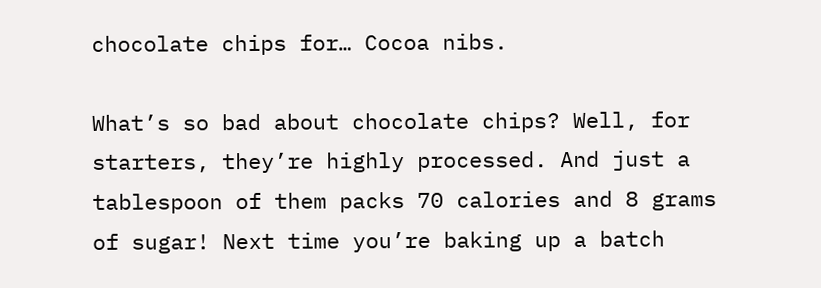chocolate chips for… Cocoa nibs.

What’s so bad about chocolate chips? Well, for starters, they’re highly processed. And just a tablespoon of them packs 70 calories and 8 grams of sugar! Next time you’re baking up a batch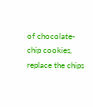of chocolate-chip cookies, replace the chips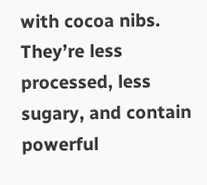with cocoa nibs. They’re less processed, less sugary, and contain powerful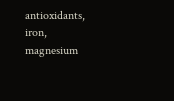antioxidants, iron, magnesium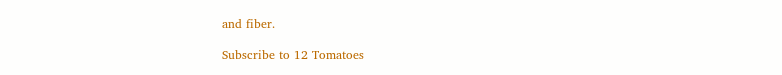and fiber.

Subscribe to 12 Tomatoes